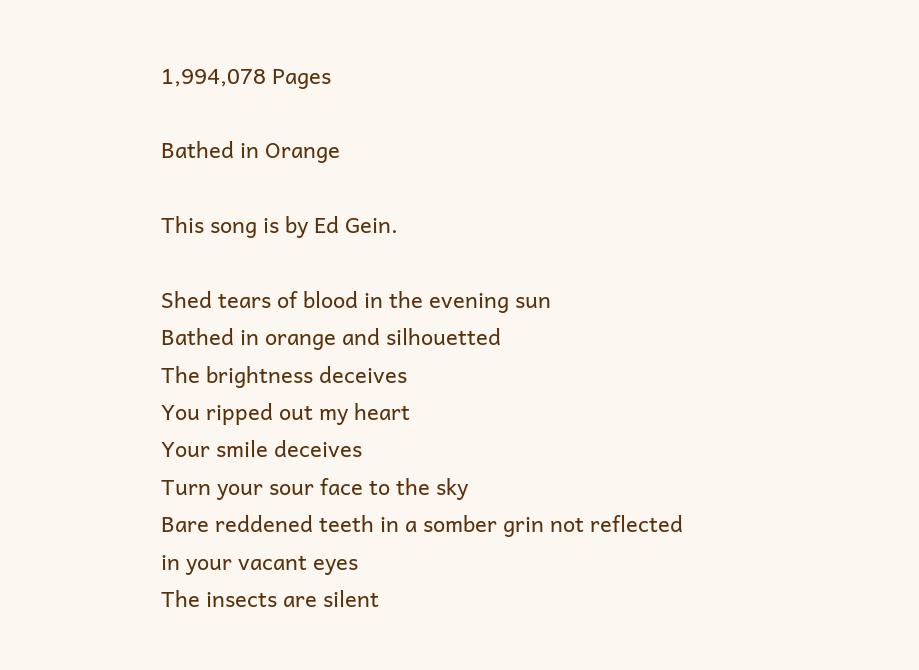1,994,078 Pages

Bathed in Orange

This song is by Ed Gein.

Shed tears of blood in the evening sun
Bathed in orange and silhouetted
The brightness deceives
You ripped out my heart
Your smile deceives
Turn your sour face to the sky
Bare reddened teeth in a somber grin not reflected in your vacant eyes
The insects are silent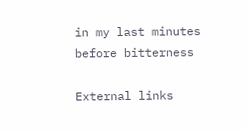in my last minutes before bitterness

External links